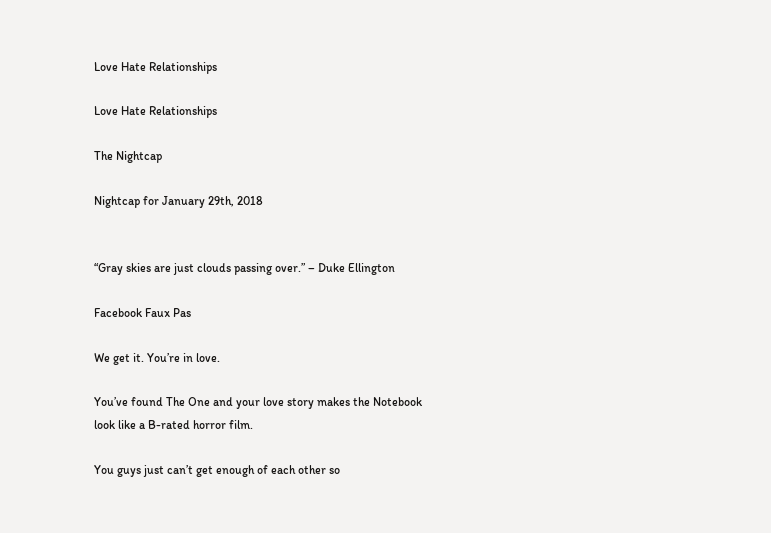Love Hate Relationships

Love Hate Relationships

The Nightcap

Nightcap for January 29th, 2018


“Gray skies are just clouds passing over.” – Duke Ellington

Facebook Faux Pas

We get it. You’re in love.

You’ve found The One and your love story makes the Notebook look like a B-rated horror film.

You guys just can’t get enough of each other so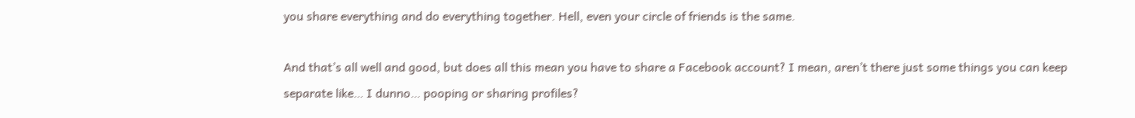you share everything and do everything together. Hell, even your circle of friends is the same.

And that’s all well and good, but does all this mean you have to share a Facebook account? I mean, aren’t there just some things you can keep separate like… I dunno… pooping or sharing profiles?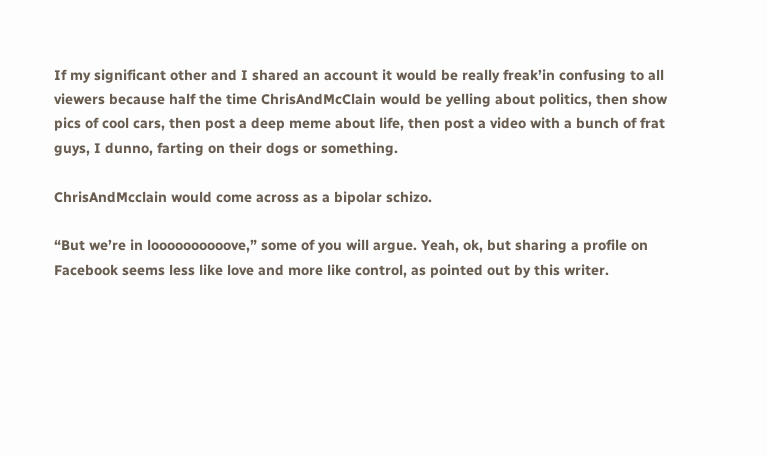If my significant other and I shared an account it would be really freak’in confusing to all viewers because half the time ChrisAndMcClain would be yelling about politics, then show pics of cool cars, then post a deep meme about life, then post a video with a bunch of frat guys, I dunno, farting on their dogs or something.

ChrisAndMcclain would come across as a bipolar schizo.

“But we’re in loooooooooove,” some of you will argue. Yeah, ok, but sharing a profile on Facebook seems less like love and more like control, as pointed out by this writer.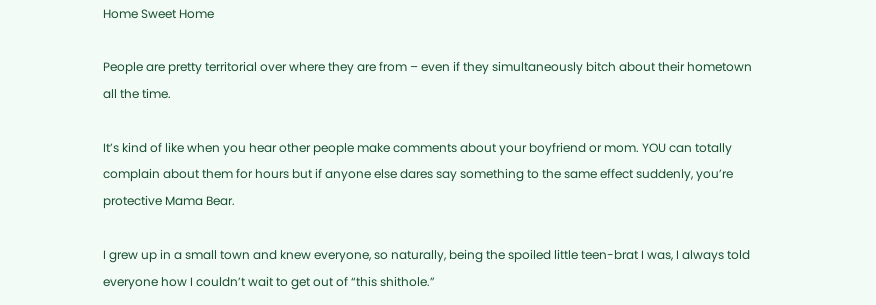Home Sweet Home

People are pretty territorial over where they are from – even if they simultaneously bitch about their hometown all the time.

It’s kind of like when you hear other people make comments about your boyfriend or mom. YOU can totally complain about them for hours but if anyone else dares say something to the same effect suddenly, you’re protective Mama Bear.

I grew up in a small town and knew everyone, so naturally, being the spoiled little teen-brat I was, I always told everyone how I couldn’t wait to get out of “this shithole.”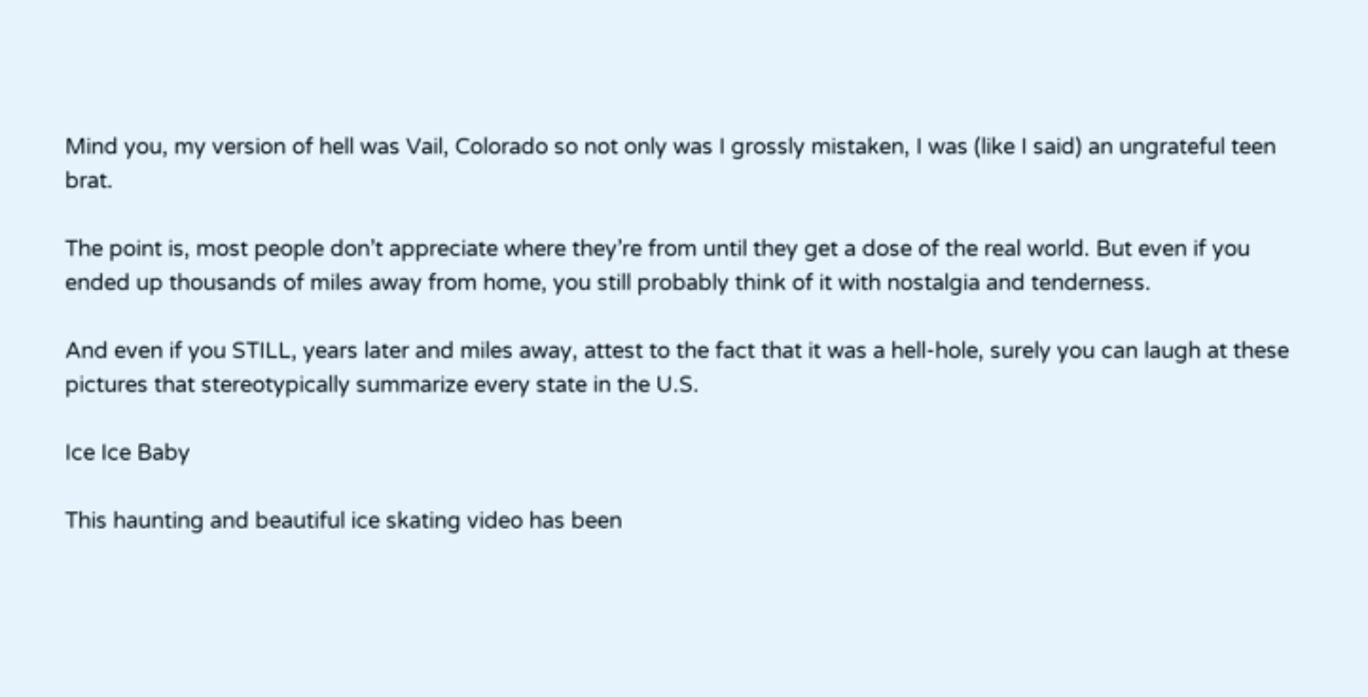Mind you, my version of hell was Vail, Colorado so not only was I grossly mistaken, I was (like I said) an ungrateful teen brat.

The point is, most people don’t appreciate where they’re from until they get a dose of the real world. But even if you ended up thousands of miles away from home, you still probably think of it with nostalgia and tenderness.

And even if you STILL, years later and miles away, attest to the fact that it was a hell-hole, surely you can laugh at these pictures that stereotypically summarize every state in the U.S.

Ice Ice Baby

This haunting and beautiful ice skating video has been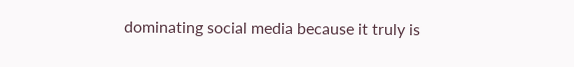dominating social media because it truly is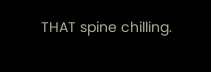THAT spine chilling.